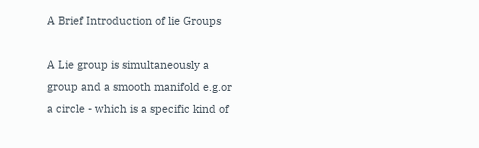A Brief Introduction of lie Groups

A Lie group is simultaneously a group and a smooth manifold e.g.or a circle - which is a specific kind of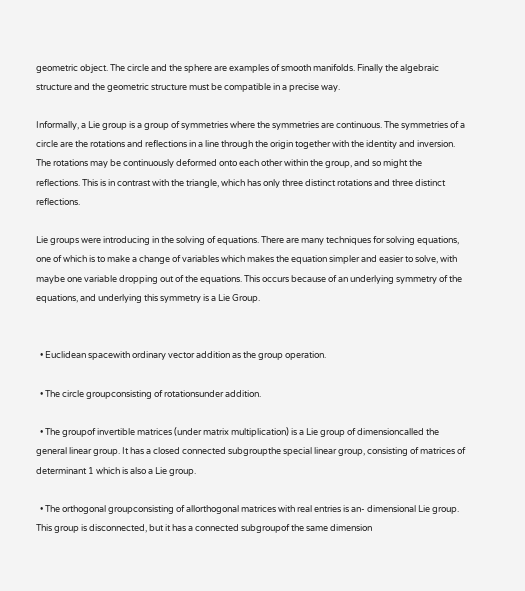geometric object. The circle and the sphere are examples of smooth manifolds. Finally the algebraic structure and the geometric structure must be compatible in a precise way.

Informally, a Lie group is a group of symmetries where the symmetries are continuous. The symmetries of a circle are the rotations and reflections in a line through the origin together with the identity and inversion. The rotations may be continuously deformed onto each other within the group, and so might the reflections. This is in contrast with the triangle, which has only three distinct rotations and three distinct reflections.

Lie groups were introducing in the solving of equations. There are many techniques for solving equations, one of which is to make a change of variables which makes the equation simpler and easier to solve, with maybe one variable dropping out of the equations. This occurs because of an underlying symmetry of the equations, and underlying this symmetry is a Lie Group.


  • Euclidean spacewith ordinary vector addition as the group operation.

  • The circle groupconsisting of rotationsunder addition.

  • The groupof invertible matrices (under matrix multiplication) is a Lie group of dimensioncalled the general linear group. It has a closed connected subgroupthe special linear group, consisting of matrices of determinant 1 which is also a Lie group.

  • The orthogonal groupconsisting of allorthogonal matrices with real entries is an- dimensional Lie group. This group is disconnected, but it has a connected subgroupof the same dimension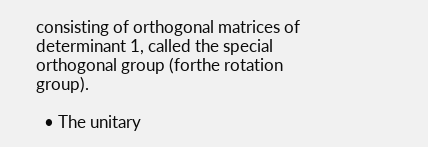consisting of orthogonal matrices of determinant 1, called the special orthogonal group (forthe rotation group).

  • The unitary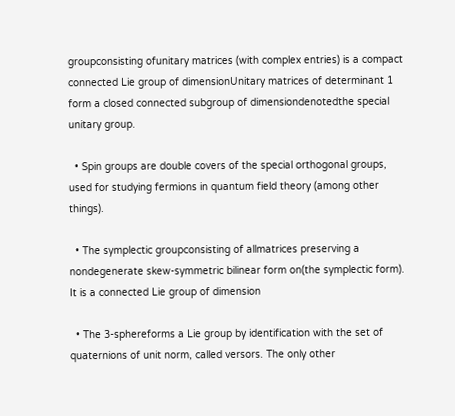groupconsisting ofunitary matrices (with complex entries) is a compact connected Lie group of dimensionUnitary matrices of determinant 1 form a closed connected subgroup of dimensiondenotedthe special unitary group.

  • Spin groups are double covers of the special orthogonal groups, used for studying fermions in quantum field theory (among other things).

  • The symplectic groupconsisting of allmatrices preserving a nondegenerate skew-symmetric bilinear form on(the symplectic form). It is a connected Lie group of dimension

  • The 3-sphereforms a Lie group by identification with the set of quaternions of unit norm, called versors. The only other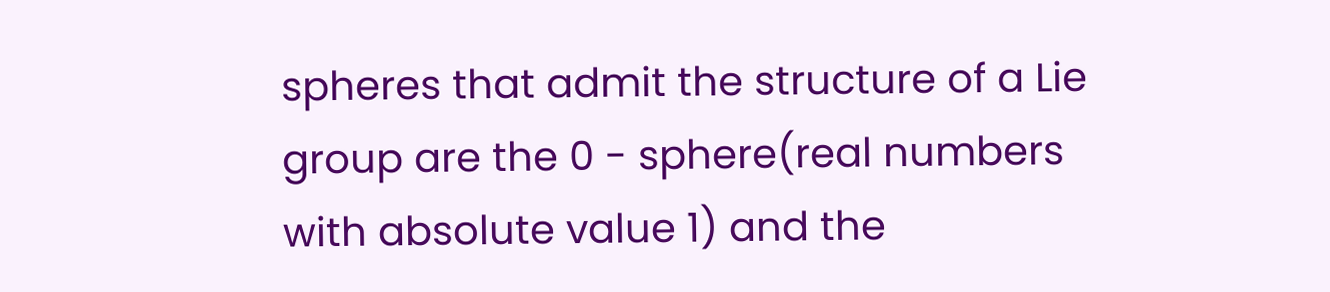spheres that admit the structure of a Lie group are the 0 - sphere(real numbers with absolute value 1) and the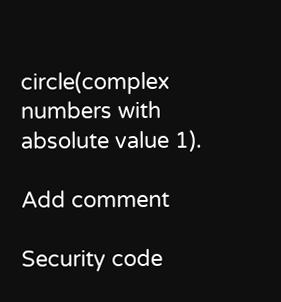circle(complex numbers with absolute value 1).

Add comment

Security code